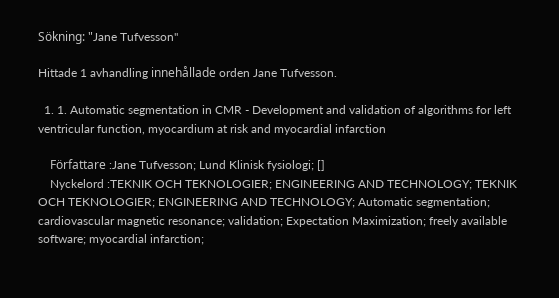Sökning: "Jane Tufvesson"

Hittade 1 avhandling innehållade orden Jane Tufvesson.

  1. 1. Automatic segmentation in CMR - Development and validation of algorithms for left ventricular function, myocardium at risk and myocardial infarction

    Författare :Jane Tufvesson; Lund Klinisk fysiologi; []
    Nyckelord :TEKNIK OCH TEKNOLOGIER; ENGINEERING AND TECHNOLOGY; TEKNIK OCH TEKNOLOGIER; ENGINEERING AND TECHNOLOGY; Automatic segmentation; cardiovascular magnetic resonance; validation; Expectation Maximization; freely available software; myocardial infarction;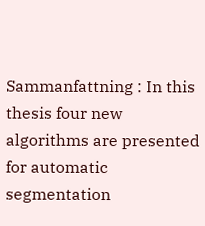Sammanfattning : In this thesis four new algorithms are presented for automatic segmentation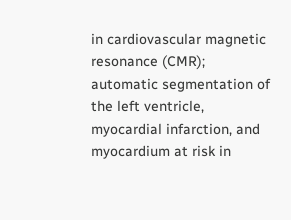in cardiovascular magnetic resonance (CMR); automatic segmentation of the left ventricle, myocardial infarction, and myocardium at risk in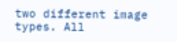two different image types. All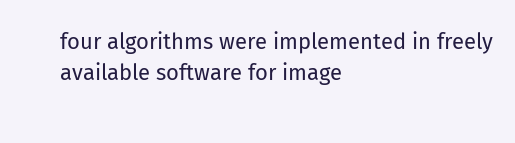four algorithms were implemented in freely available software for image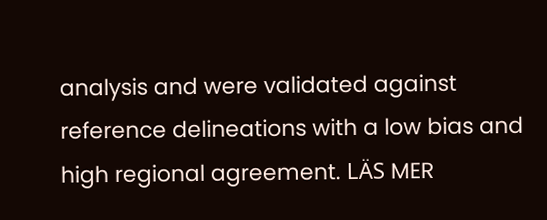analysis and were validated against reference delineations with a low bias and high regional agreement. LÄS MER